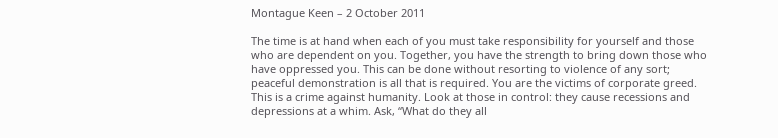Montague Keen – 2 October 2011

The time is at hand when each of you must take responsibility for yourself and those who are dependent on you. Together, you have the strength to bring down those who have oppressed you. This can be done without resorting to violence of any sort; peaceful demonstration is all that is required. You are the victims of corporate greed. This is a crime against humanity. Look at those in control: they cause recessions and depressions at a whim. Ask, “What do they all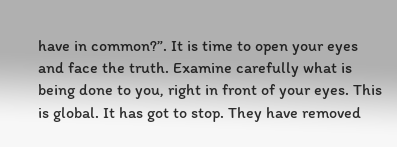have in common?”. It is time to open your eyes and face the truth. Examine carefully what is being done to you, right in front of your eyes. This is global. It has got to stop. They have removed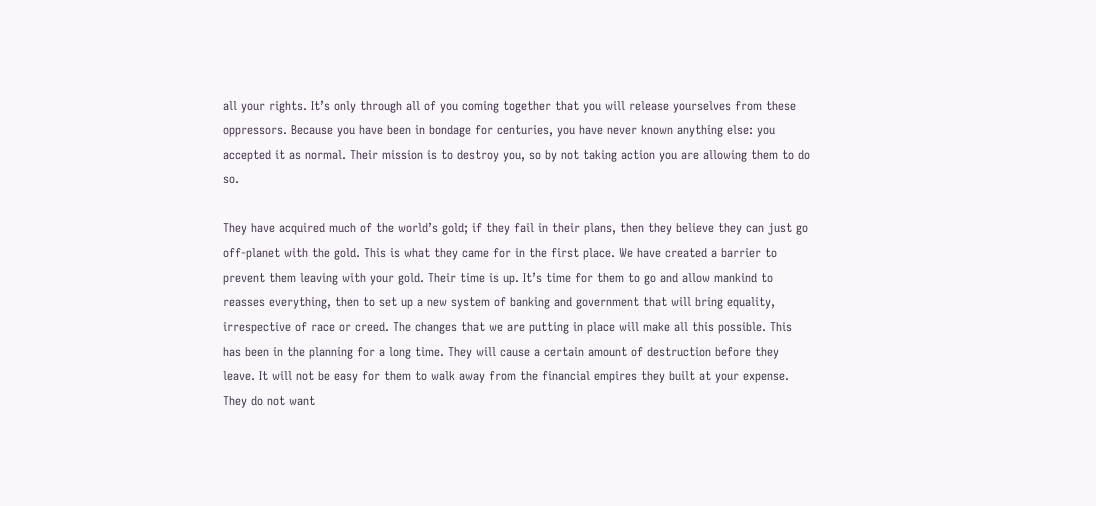all your rights. It’s only through all of you coming together that you will release yourselves from these oppressors. Because you have been in bondage for centuries, you have never known anything else: you accepted it as normal. Their mission is to destroy you, so by not taking action you are allowing them to do so.

They have acquired much of the world’s gold; if they fail in their plans, then they believe they can just go off-planet with the gold. This is what they came for in the first place. We have created a barrier to prevent them leaving with your gold. Their time is up. It’s time for them to go and allow mankind to reasses everything, then to set up a new system of banking and government that will bring equality, irrespective of race or creed. The changes that we are putting in place will make all this possible. This has been in the planning for a long time. They will cause a certain amount of destruction before they leave. It will not be easy for them to walk away from the financial empires they built at your expense. They do not want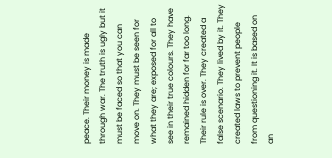peace. Their money is made through war. The truth is ugly but it must be faced so that you can move on. They must be seen for what they are; exposed for all to see in their true colours. They have remained hidden for far too long. Their rule is over. They created a false scenario. They lived by it. They created laws to prevent people from questioning it. It is based on an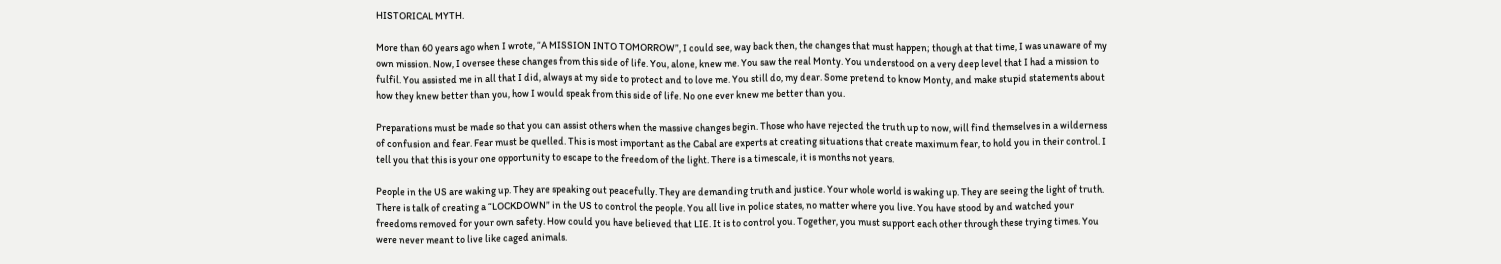HISTORICAL MYTH.

More than 60 years ago when I wrote, “A MISSION INTO TOMORROW”, I could see, way back then, the changes that must happen; though at that time, I was unaware of my own mission. Now, I oversee these changes from this side of life. You, alone, knew me. You saw the real Monty. You understood on a very deep level that I had a mission to fulfil. You assisted me in all that I did, always at my side to protect and to love me. You still do, my dear. Some pretend to know Monty, and make stupid statements about how they knew better than you, how I would speak from this side of life. No one ever knew me better than you.

Preparations must be made so that you can assist others when the massive changes begin. Those who have rejected the truth up to now, will find themselves in a wilderness of confusion and fear. Fear must be quelled. This is most important as the Cabal are experts at creating situations that create maximum fear, to hold you in their control. I tell you that this is your one opportunity to escape to the freedom of the light. There is a timescale, it is months not years.

People in the US are waking up. They are speaking out peacefully. They are demanding truth and justice. Your whole world is waking up. They are seeing the light of truth. There is talk of creating a “LOCKDOWN” in the US to control the people. You all live in police states, no matter where you live. You have stood by and watched your freedoms removed for your own safety. How could you have believed that LIE. It is to control you. Together, you must support each other through these trying times. You were never meant to live like caged animals.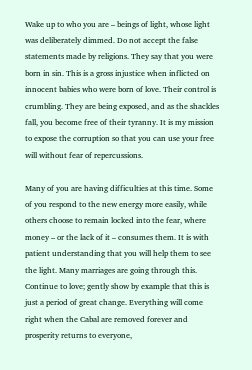Wake up to who you are – beings of light, whose light was deliberately dimmed. Do not accept the false statements made by religions. They say that you were born in sin. This is a gross injustice when inflicted on innocent babies who were born of love. Their control is crumbling. They are being exposed, and as the shackles fall, you become free of their tyranny. It is my mission to expose the corruption so that you can use your free will without fear of repercussions.

Many of you are having difficulties at this time. Some of you respond to the new energy more easily, while others choose to remain locked into the fear, where money – or the lack of it – consumes them. It is with patient understanding that you will help them to see the light. Many marriages are going through this. Continue to love; gently show by example that this is just a period of great change. Everything will come right when the Cabal are removed forever and prosperity returns to everyone,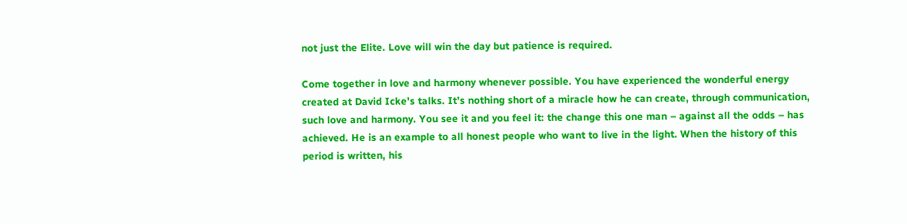not just the Elite. Love will win the day but patience is required.

Come together in love and harmony whenever possible. You have experienced the wonderful energy created at David Icke’s talks. It’s nothing short of a miracle how he can create, through communication, such love and harmony. You see it and you feel it: the change this one man – against all the odds – has achieved. He is an example to all honest people who want to live in the light. When the history of this period is written, his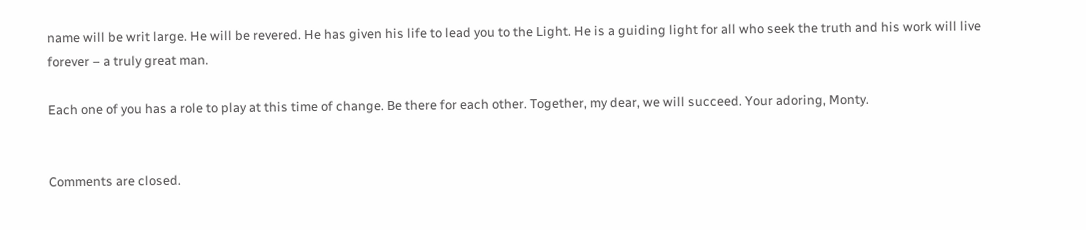name will be writ large. He will be revered. He has given his life to lead you to the Light. He is a guiding light for all who seek the truth and his work will live forever – a truly great man.

Each one of you has a role to play at this time of change. Be there for each other. Together, my dear, we will succeed. Your adoring, Monty.


Comments are closed.